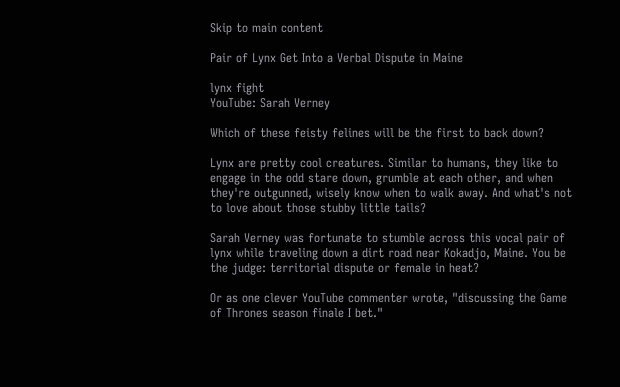Skip to main content

Pair of Lynx Get Into a Verbal Dispute in Maine

lynx fight
YouTube: Sarah Verney

Which of these feisty felines will be the first to back down?

Lynx are pretty cool creatures. Similar to humans, they like to engage in the odd stare down, grumble at each other, and when they're outgunned, wisely know when to walk away. And what's not to love about those stubby little tails?

Sarah Verney was fortunate to stumble across this vocal pair of lynx while traveling down a dirt road near Kokadjo, Maine. You be the judge: territorial dispute or female in heat?

Or as one clever YouTube commenter wrote, "discussing the Game of Thrones season finale I bet."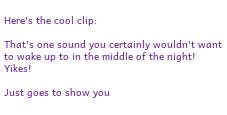Here's the cool clip:

That's one sound you certainly wouldn't want to wake up to in the middle of the night! Yikes!

Just goes to show you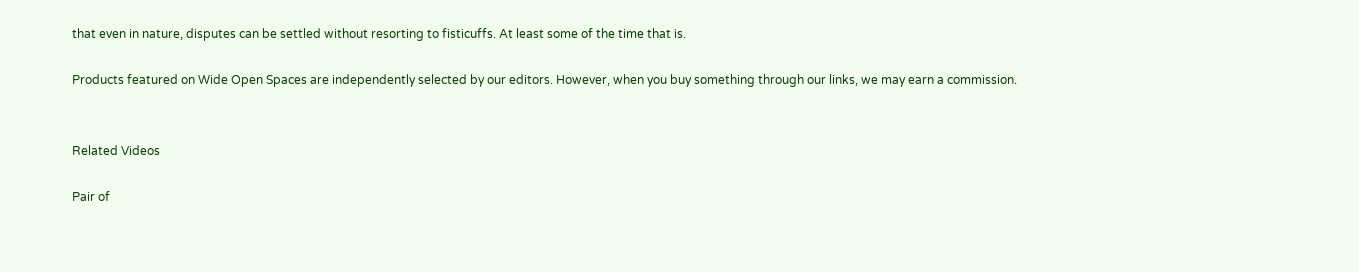that even in nature, disputes can be settled without resorting to fisticuffs. At least some of the time that is.

Products featured on Wide Open Spaces are independently selected by our editors. However, when you buy something through our links, we may earn a commission.


Related Videos

Pair of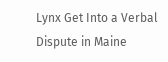Lynx Get Into a Verbal Dispute in Maine